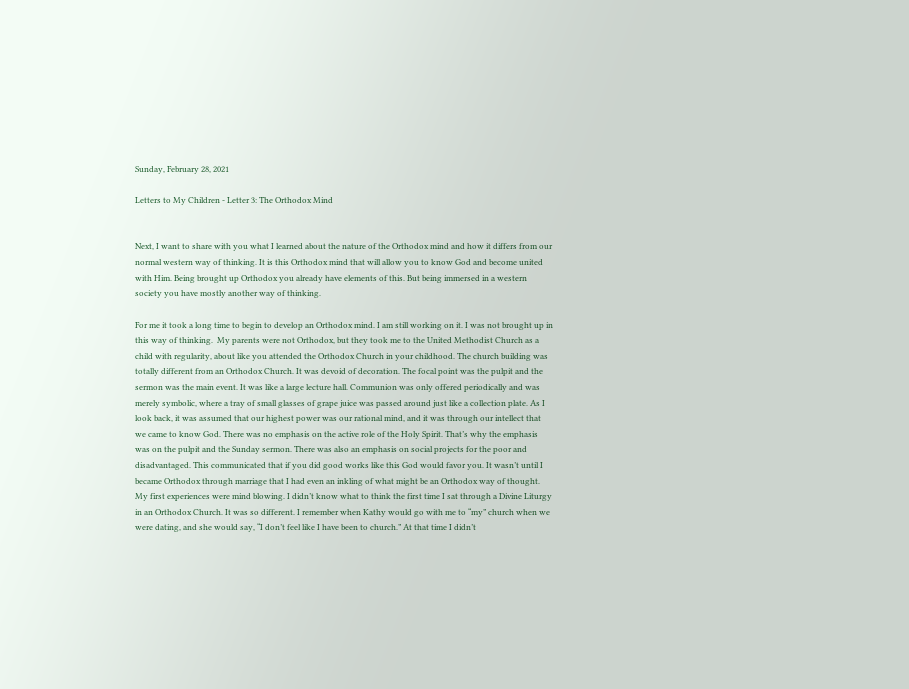Sunday, February 28, 2021

Letters to My Children - Letter 3: The Orthodox Mind


Next, I want to share with you what I learned about the nature of the Orthodox mind and how it differs from our normal western way of thinking. It is this Orthodox mind that will allow you to know God and become united with Him. Being brought up Orthodox you already have elements of this. But being immersed in a western society you have mostly another way of thinking.

For me it took a long time to begin to develop an Orthodox mind. I am still working on it. I was not brought up in this way of thinking.  My parents were not Orthodox, but they took me to the United Methodist Church as a child with regularity, about like you attended the Orthodox Church in your childhood. The church building was totally different from an Orthodox Church. It was devoid of decoration. The focal point was the pulpit and the sermon was the main event. It was like a large lecture hall. Communion was only offered periodically and was merely symbolic, where a tray of small glasses of grape juice was passed around just like a collection plate. As I look back, it was assumed that our highest power was our rational mind, and it was through our intellect that we came to know God. There was no emphasis on the active role of the Holy Spirit. That’s why the emphasis was on the pulpit and the Sunday sermon. There was also an emphasis on social projects for the poor and disadvantaged. This communicated that if you did good works like this God would favor you. It wasn’t until I became Orthodox through marriage that I had even an inkling of what might be an Orthodox way of thought. My first experiences were mind blowing. I didn’t know what to think the first time I sat through a Divine Liturgy in an Orthodox Church. It was so different. I remember when Kathy would go with me to “my” church when we were dating, and she would say, “I don’t feel like I have been to church.” At that time I didn’t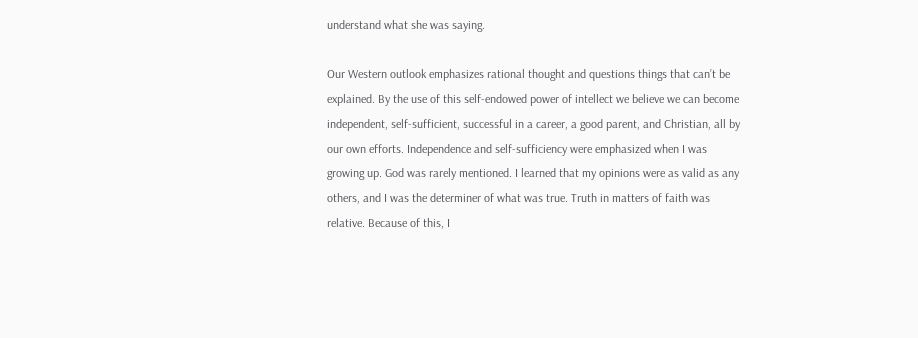understand what she was saying.

Our Western outlook emphasizes rational thought and questions things that can’t be explained. By the use of this self-endowed power of intellect we believe we can become independent, self-sufficient, successful in a career, a good parent, and Christian, all by our own efforts. Independence and self-sufficiency were emphasized when I was growing up. God was rarely mentioned. I learned that my opinions were as valid as any others, and I was the determiner of what was true. Truth in matters of faith was relative. Because of this, I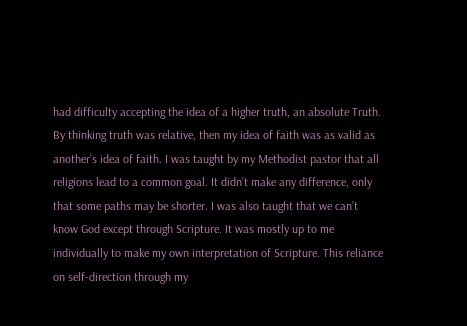had difficulty accepting the idea of a higher truth, an absolute Truth. By thinking truth was relative, then my idea of faith was as valid as another’s idea of faith. I was taught by my Methodist pastor that all religions lead to a common goal. It didn’t make any difference, only that some paths may be shorter. I was also taught that we can’t know God except through Scripture. It was mostly up to me individually to make my own interpretation of Scripture. This reliance on self-direction through my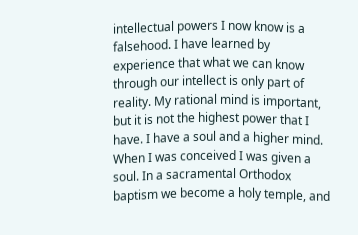intellectual powers I now know is a falsehood. I have learned by experience that what we can know through our intellect is only part of reality. My rational mind is important, but it is not the highest power that I have. I have a soul and a higher mind.  When I was conceived I was given a soul. In a sacramental Orthodox baptism we become a holy temple, and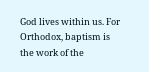God lives within us. For Orthodox, baptism is the work of the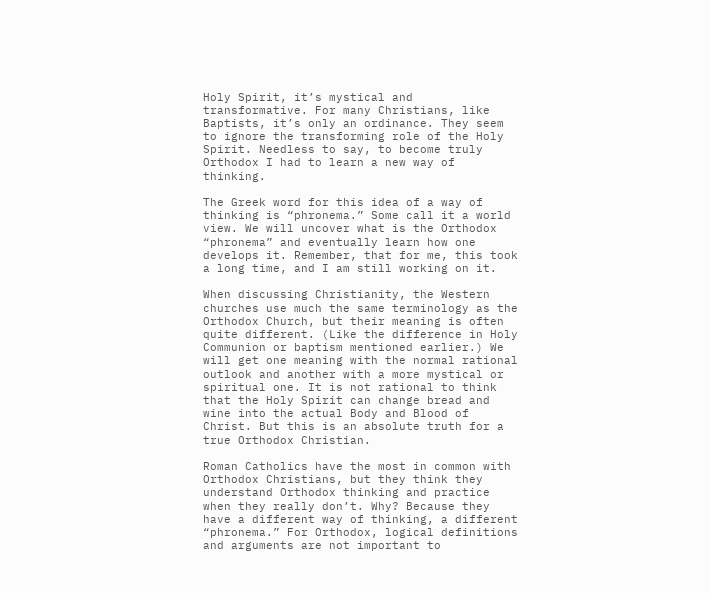Holy Spirit, it’s mystical and transformative. For many Christians, like Baptists, it’s only an ordinance. They seem to ignore the transforming role of the Holy Spirit. Needless to say, to become truly Orthodox I had to learn a new way of thinking.

The Greek word for this idea of a way of thinking is “phronema.” Some call it a world view. We will uncover what is the Orthodox “phronema” and eventually learn how one develops it. Remember, that for me, this took a long time, and I am still working on it.

When discussing Christianity, the Western churches use much the same terminology as the Orthodox Church, but their meaning is often quite different. (Like the difference in Holy Communion or baptism mentioned earlier.) We will get one meaning with the normal rational outlook and another with a more mystical or spiritual one. It is not rational to think that the Holy Spirit can change bread and wine into the actual Body and Blood of Christ. But this is an absolute truth for a true Orthodox Christian.

Roman Catholics have the most in common with Orthodox Christians, but they think they understand Orthodox thinking and practice when they really don’t. Why? Because they have a different way of thinking, a different “phronema.” For Orthodox, logical definitions and arguments are not important to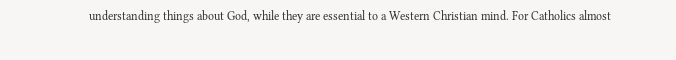understanding things about God, while they are essential to a Western Christian mind. For Catholics almost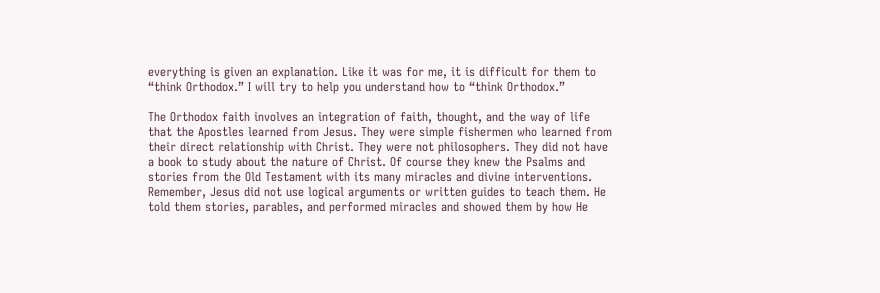everything is given an explanation. Like it was for me, it is difficult for them to “think Orthodox.” I will try to help you understand how to “think Orthodox.”

The Orthodox faith involves an integration of faith, thought, and the way of life that the Apostles learned from Jesus. They were simple fishermen who learned from their direct relationship with Christ. They were not philosophers. They did not have a book to study about the nature of Christ. Of course they knew the Psalms and stories from the Old Testament with its many miracles and divine interventions. Remember, Jesus did not use logical arguments or written guides to teach them. He told them stories, parables, and performed miracles and showed them by how He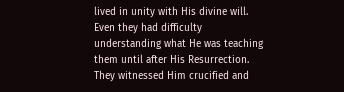lived in unity with His divine will. Even they had difficulty understanding what He was teaching them until after His Resurrection. They witnessed Him crucified and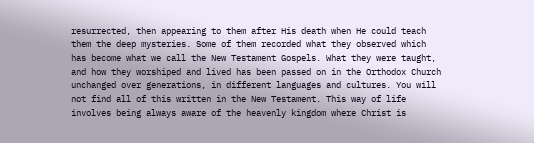resurrected, then appearing to them after His death when He could teach them the deep mysteries. Some of them recorded what they observed which has become what we call the New Testament Gospels. What they were taught, and how they worshiped and lived has been passed on in the Orthodox Church unchanged over generations, in different languages and cultures. You will not find all of this written in the New Testament. This way of life involves being always aware of the heavenly kingdom where Christ is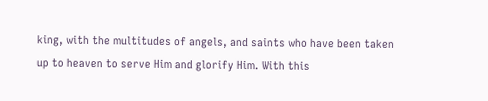king, with the multitudes of angels, and saints who have been taken up to heaven to serve Him and glorify Him. With this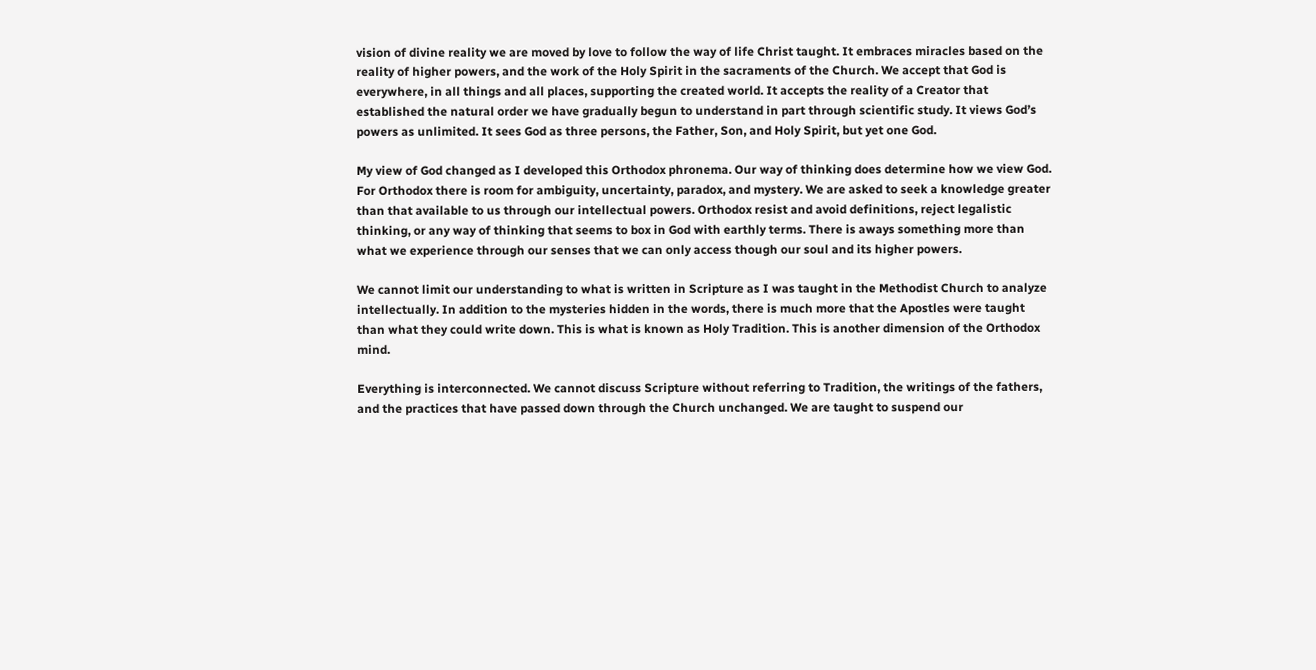vision of divine reality we are moved by love to follow the way of life Christ taught. It embraces miracles based on the reality of higher powers, and the work of the Holy Spirit in the sacraments of the Church. We accept that God is everywhere, in all things and all places, supporting the created world. It accepts the reality of a Creator that established the natural order we have gradually begun to understand in part through scientific study. It views God’s  powers as unlimited. It sees God as three persons, the Father, Son, and Holy Spirit, but yet one God.

My view of God changed as I developed this Orthodox phronema. Our way of thinking does determine how we view God. For Orthodox there is room for ambiguity, uncertainty, paradox, and mystery. We are asked to seek a knowledge greater than that available to us through our intellectual powers. Orthodox resist and avoid definitions, reject legalistic thinking, or any way of thinking that seems to box in God with earthly terms. There is aways something more than what we experience through our senses that we can only access though our soul and its higher powers.

We cannot limit our understanding to what is written in Scripture as I was taught in the Methodist Church to analyze intellectually. In addition to the mysteries hidden in the words, there is much more that the Apostles were taught than what they could write down. This is what is known as Holy Tradition. This is another dimension of the Orthodox mind.

Everything is interconnected. We cannot discuss Scripture without referring to Tradition, the writings of the fathers, and the practices that have passed down through the Church unchanged. We are taught to suspend our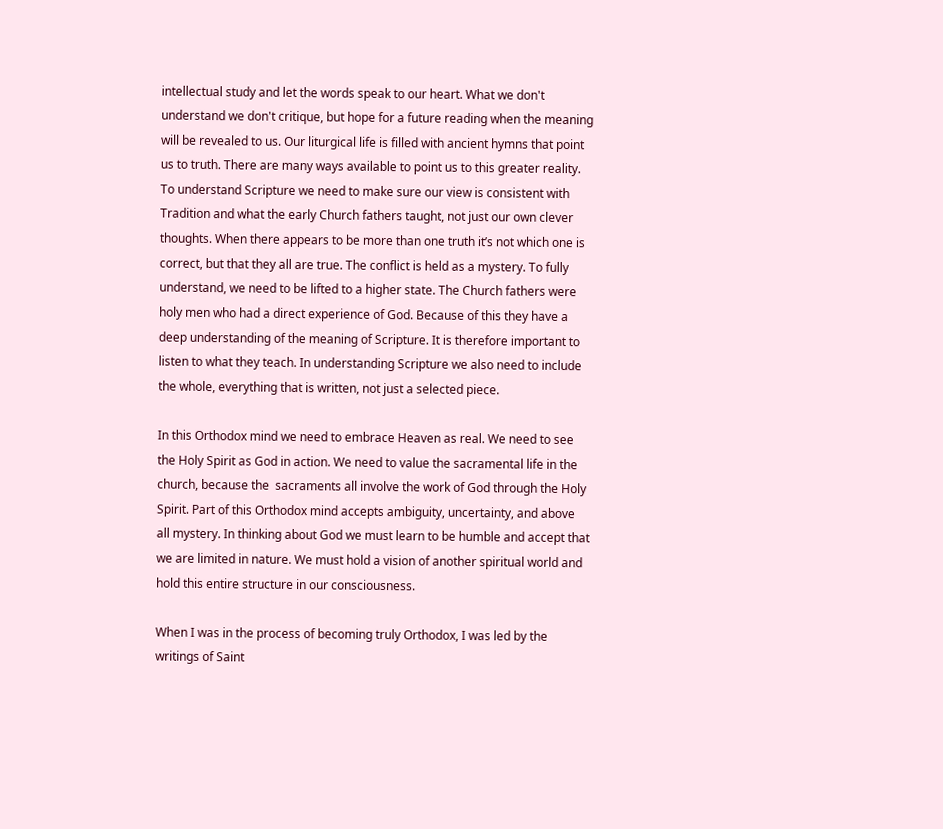intellectual study and let the words speak to our heart. What we don't understand we don't critique, but hope for a future reading when the meaning will be revealed to us. Our liturgical life is filled with ancient hymns that point us to truth. There are many ways available to point us to this greater reality. To understand Scripture we need to make sure our view is consistent with Tradition and what the early Church fathers taught, not just our own clever thoughts. When there appears to be more than one truth it’s not which one is correct, but that they all are true. The conflict is held as a mystery. To fully understand, we need to be lifted to a higher state. The Church fathers were holy men who had a direct experience of God. Because of this they have a deep understanding of the meaning of Scripture. It is therefore important to listen to what they teach. In understanding Scripture we also need to include the whole, everything that is written, not just a selected piece.

In this Orthodox mind we need to embrace Heaven as real. We need to see the Holy Spirit as God in action. We need to value the sacramental life in the church, because the  sacraments all involve the work of God through the Holy Spirit. Part of this Orthodox mind accepts ambiguity, uncertainty, and above all mystery. In thinking about God we must learn to be humble and accept that we are limited in nature. We must hold a vision of another spiritual world and hold this entire structure in our consciousness.

When I was in the process of becoming truly Orthodox, I was led by the writings of Saint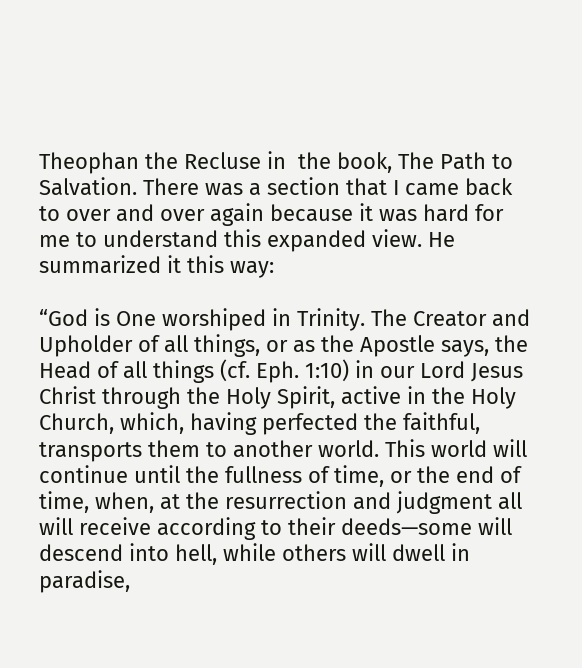Theophan the Recluse in  the book, The Path to Salvation. There was a section that I came back to over and over again because it was hard for me to understand this expanded view. He summarized it this way:

“God is One worshiped in Trinity. The Creator and Upholder of all things, or as the Apostle says, the Head of all things (cf. Eph. 1:10) in our Lord Jesus Christ through the Holy Spirit, active in the Holy Church, which, having perfected the faithful, transports them to another world. This world will continue until the fullness of time, or the end of time, when, at the resurrection and judgment all will receive according to their deeds—some will descend into hell, while others will dwell in paradise,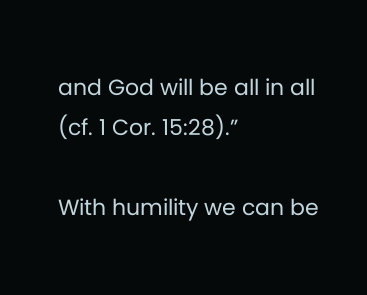and God will be all in all (cf. 1 Cor. 15:28).”

With humility we can be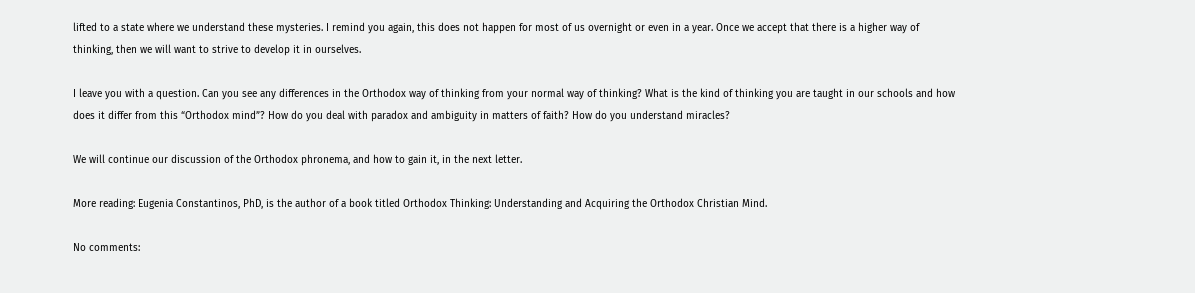lifted to a state where we understand these mysteries. I remind you again, this does not happen for most of us overnight or even in a year. Once we accept that there is a higher way of thinking, then we will want to strive to develop it in ourselves.

I leave you with a question. Can you see any differences in the Orthodox way of thinking from your normal way of thinking? What is the kind of thinking you are taught in our schools and how does it differ from this “Orthodox mind”? How do you deal with paradox and ambiguity in matters of faith? How do you understand miracles?

We will continue our discussion of the Orthodox phronema, and how to gain it, in the next letter.

More reading: Eugenia Constantinos, PhD, is the author of a book titled Orthodox Thinking: Understanding and Acquiring the Orthodox Christian Mind.

No comments: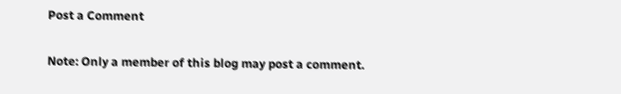Post a Comment

Note: Only a member of this blog may post a comment.